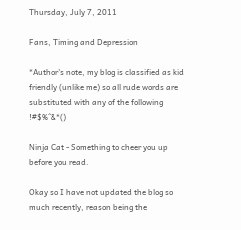Thursday, July 7, 2011

Fans, Timing and Depression

*Author's note, my blog is classified as kid friendly (unlike me) so all rude words are substituted with any of the following !#$%^&*()

Ninja Cat - Something to cheer you up before you read.

Okay so I have not updated the blog so much recently, reason being the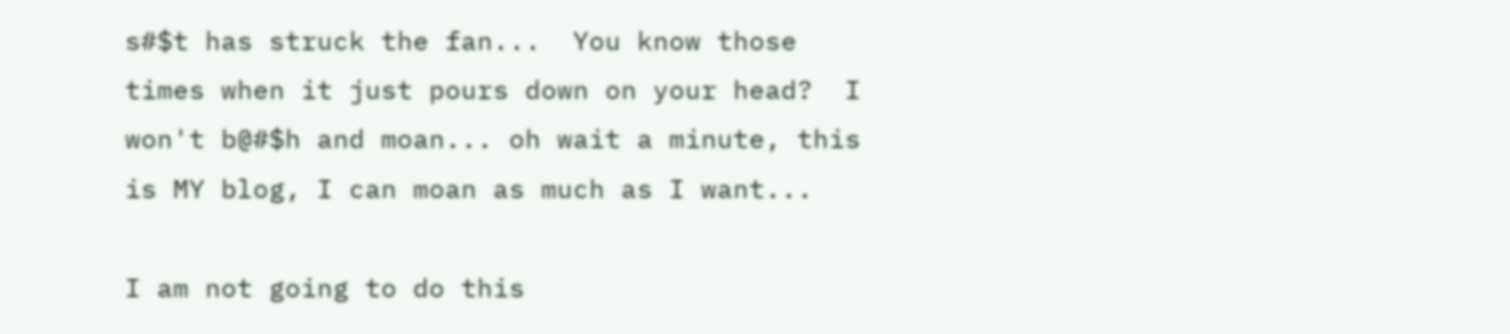s#$t has struck the fan...  You know those times when it just pours down on your head?  I won't b@#$h and moan... oh wait a minute, this is MY blog, I can moan as much as I want...

I am not going to do this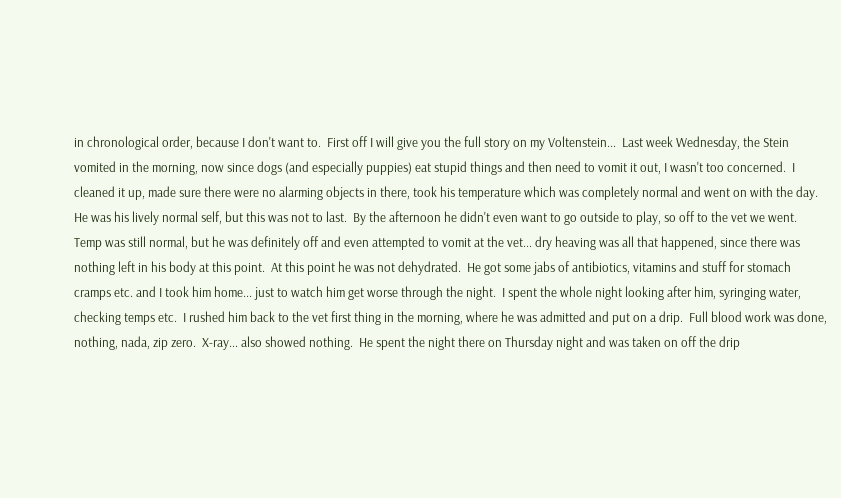in chronological order, because I don't want to.  First off I will give you the full story on my Voltenstein...  Last week Wednesday, the Stein vomited in the morning, now since dogs (and especially puppies) eat stupid things and then need to vomit it out, I wasn't too concerned.  I cleaned it up, made sure there were no alarming objects in there, took his temperature which was completely normal and went on with the day. He was his lively normal self, but this was not to last.  By the afternoon he didn't even want to go outside to play, so off to the vet we went.  Temp was still normal, but he was definitely off and even attempted to vomit at the vet... dry heaving was all that happened, since there was nothing left in his body at this point.  At this point he was not dehydrated.  He got some jabs of antibiotics, vitamins and stuff for stomach cramps etc. and I took him home... just to watch him get worse through the night.  I spent the whole night looking after him, syringing water, checking temps etc.  I rushed him back to the vet first thing in the morning, where he was admitted and put on a drip.  Full blood work was done, nothing, nada, zip zero.  X-ray... also showed nothing.  He spent the night there on Thursday night and was taken on off the drip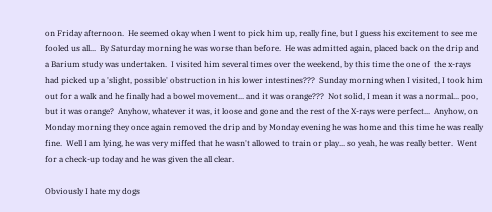on Friday afternoon.  He seemed okay when I went to pick him up, really fine, but I guess his excitement to see me fooled us all...  By Saturday morning he was worse than before.  He was admitted again, placed back on the drip and a Barium study was undertaken.  I visited him several times over the weekend, by this time the one of  the x-rays had picked up a 'slight, possible' obstruction in his lower intestines???  Sunday morning when I visited, I took him out for a walk and he finally had a bowel movement... and it was orange???  Not solid, I mean it was a normal... poo, but it was orange?  Anyhow, whatever it was, it loose and gone and the rest of the X-rays were perfect...  Anyhow, on Monday morning they once again removed the drip and by Monday evening he was home and this time he was really fine.  Well I am lying, he was very miffed that he wasn't allowed to train or play... so yeah, he was really better.  Went for a check-up today and he was given the all clear.

Obviously I hate my dogs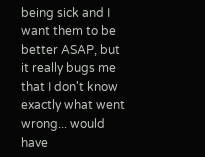being sick and I want them to be better ASAP, but it really bugs me that I don't know exactly what went wrong... would have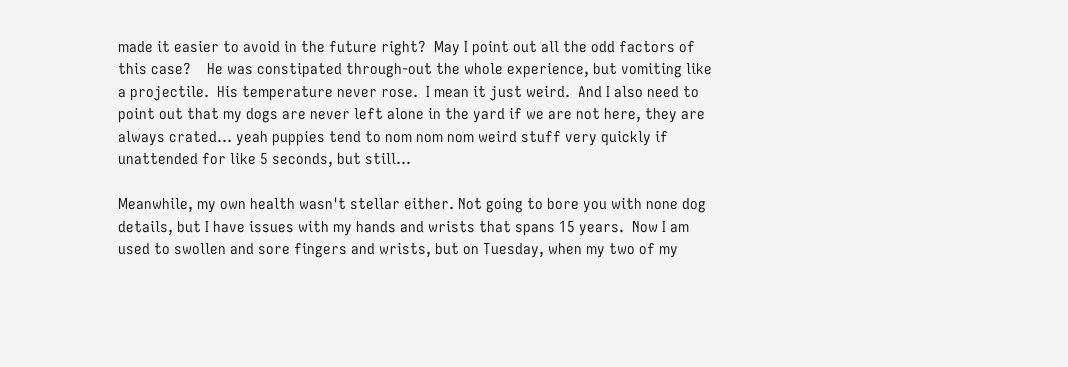made it easier to avoid in the future right?  May I point out all the odd factors of this case?    He was constipated through-out the whole experience, but vomiting like a projectile.  His temperature never rose.  I mean it just weird.  And I also need to point out that my dogs are never left alone in the yard if we are not here, they are always crated... yeah puppies tend to nom nom nom weird stuff very quickly if unattended for like 5 seconds, but still...

Meanwhile, my own health wasn't stellar either. Not going to bore you with none dog details, but I have issues with my hands and wrists that spans 15 years.  Now I am used to swollen and sore fingers and wrists, but on Tuesday, when my two of my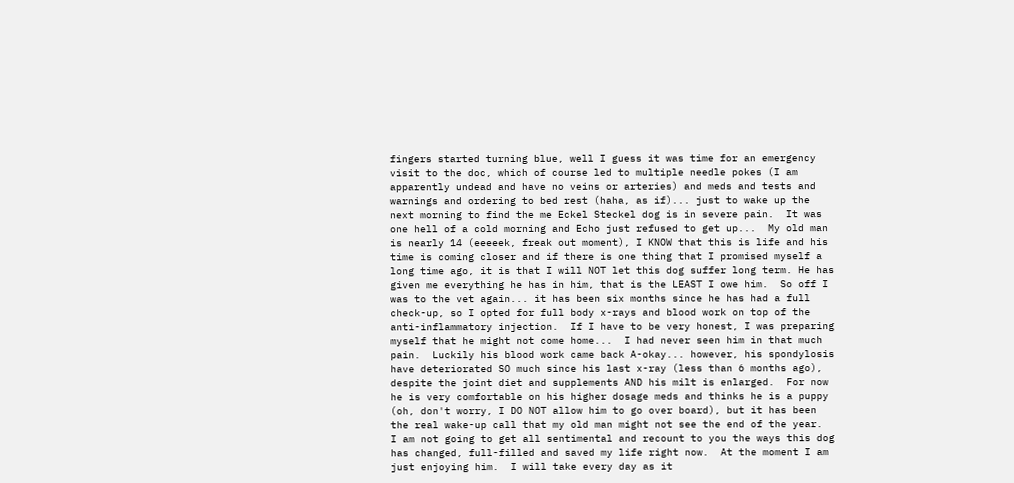fingers started turning blue, well I guess it was time for an emergency visit to the doc, which of course led to multiple needle pokes (I am apparently undead and have no veins or arteries) and meds and tests and warnings and ordering to bed rest (haha, as if)... just to wake up the next morning to find the me Eckel Steckel dog is in severe pain.  It was one hell of a cold morning and Echo just refused to get up...  My old man is nearly 14 (eeeeek, freak out moment), I KNOW that this is life and his time is coming closer and if there is one thing that I promised myself a long time ago, it is that I will NOT let this dog suffer long term. He has given me everything he has in him, that is the LEAST I owe him.  So off I was to the vet again... it has been six months since he has had a full check-up, so I opted for full body x-rays and blood work on top of the anti-inflammatory injection.  If I have to be very honest, I was preparing myself that he might not come home...  I had never seen him in that much pain.  Luckily his blood work came back A-okay... however, his spondylosis have deteriorated SO much since his last x-ray (less than 6 months ago), despite the joint diet and supplements AND his milt is enlarged.  For now he is very comfortable on his higher dosage meds and thinks he is a puppy (oh, don't worry, I DO NOT allow him to go over board), but it has been the real wake-up call that my old man might not see the end of the year.  I am not going to get all sentimental and recount to you the ways this dog has changed, full-filled and saved my life right now.  At the moment I am just enjoying him.  I will take every day as it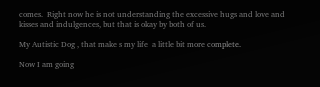comes.  Right now he is not understanding the excessive hugs and love and kisses and indulgences, but that is okay by both of us.

My Autistic Dog , that make s my life  a little bit more complete.

Now I am going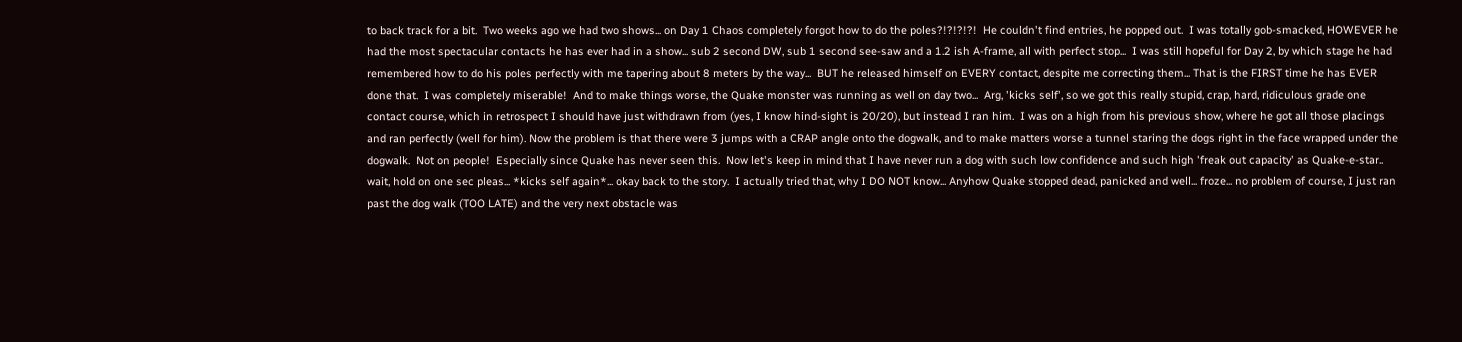to back track for a bit.  Two weeks ago we had two shows... on Day 1 Chaos completely forgot how to do the poles?!?!?!?!  He couldn't find entries, he popped out.  I was totally gob-smacked, HOWEVER he had the most spectacular contacts he has ever had in a show... sub 2 second DW, sub 1 second see-saw and a 1.2 ish A-frame, all with perfect stop...  I was still hopeful for Day 2, by which stage he had remembered how to do his poles perfectly with me tapering about 8 meters by the way...  BUT he released himself on EVERY contact, despite me correcting them... That is the FIRST time he has EVER done that.  I was completely miserable!  And to make things worse, the Quake monster was running as well on day two...  Arg, 'kicks self', so we got this really stupid, crap, hard, ridiculous grade one contact course, which in retrospect I should have just withdrawn from (yes, I know hind-sight is 20/20), but instead I ran him.  I was on a high from his previous show, where he got all those placings and ran perfectly (well for him). Now the problem is that there were 3 jumps with a CRAP angle onto the dogwalk, and to make matters worse a tunnel staring the dogs right in the face wrapped under the dogwalk.  Not on people!  Especially since Quake has never seen this.  Now let's keep in mind that I have never run a dog with such low confidence and such high 'freak out capacity' as Quake-e-star.. wait, hold on one sec pleas... *kicks self again*... okay back to the story.  I actually tried that, why I DO NOT know... Anyhow Quake stopped dead, panicked and well... froze... no problem of course, I just ran past the dog walk (TOO LATE) and the very next obstacle was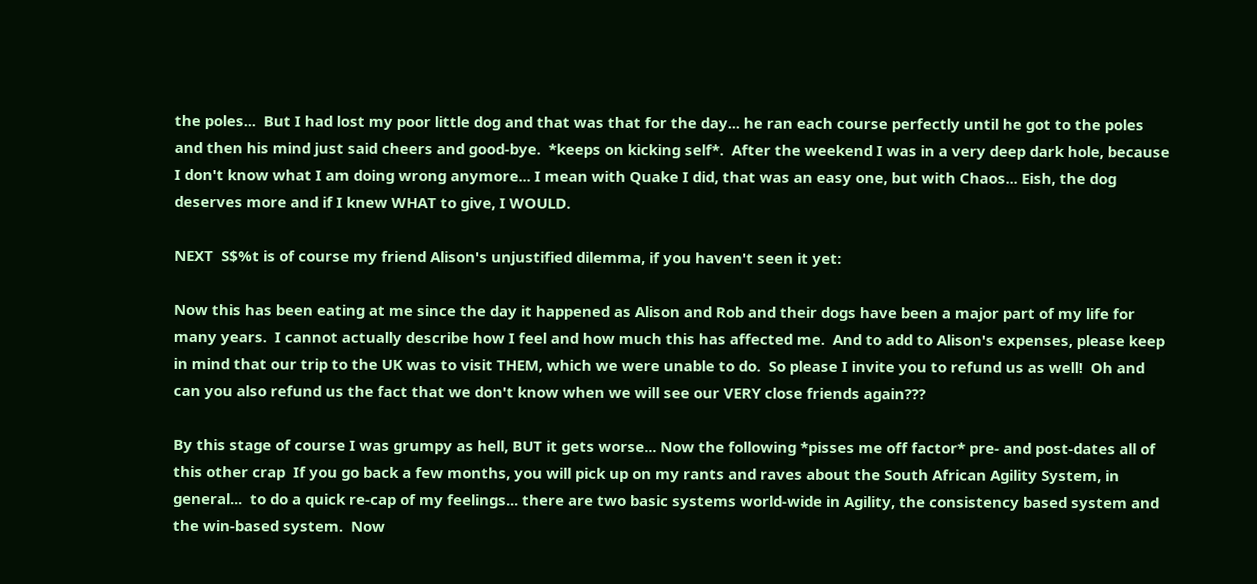the poles...  But I had lost my poor little dog and that was that for the day... he ran each course perfectly until he got to the poles and then his mind just said cheers and good-bye.  *keeps on kicking self*.  After the weekend I was in a very deep dark hole, because I don't know what I am doing wrong anymore... I mean with Quake I did, that was an easy one, but with Chaos... Eish, the dog deserves more and if I knew WHAT to give, I WOULD.

NEXT  S$%t is of course my friend Alison's unjustified dilemma, if you haven't seen it yet:

Now this has been eating at me since the day it happened as Alison and Rob and their dogs have been a major part of my life for many years.  I cannot actually describe how I feel and how much this has affected me.  And to add to Alison's expenses, please keep in mind that our trip to the UK was to visit THEM, which we were unable to do.  So please I invite you to refund us as well!  Oh and can you also refund us the fact that we don't know when we will see our VERY close friends again???

By this stage of course I was grumpy as hell, BUT it gets worse... Now the following *pisses me off factor* pre- and post-dates all of this other crap  If you go back a few months, you will pick up on my rants and raves about the South African Agility System, in general...  to do a quick re-cap of my feelings... there are two basic systems world-wide in Agility, the consistency based system and the win-based system.  Now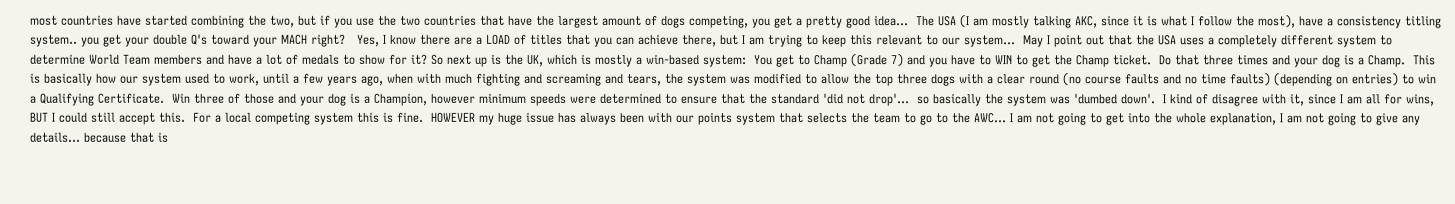most countries have started combining the two, but if you use the two countries that have the largest amount of dogs competing, you get a pretty good idea...  The USA (I am mostly talking AKC, since it is what I follow the most), have a consistency titling system.. you get your double Q's toward your MACH right?   Yes, I know there are a LOAD of titles that you can achieve there, but I am trying to keep this relevant to our system...  May I point out that the USA uses a completely different system to determine World Team members and have a lot of medals to show for it? So next up is the UK, which is mostly a win-based system:  You get to Champ (Grade 7) and you have to WIN to get the Champ ticket.  Do that three times and your dog is a Champ.  This is basically how our system used to work, until a few years ago, when with much fighting and screaming and tears, the system was modified to allow the top three dogs with a clear round (no course faults and no time faults) (depending on entries) to win a Qualifying Certificate.  Win three of those and your dog is a Champion, however minimum speeds were determined to ensure that the standard 'did not drop'...  so basically the system was 'dumbed down'.  I kind of disagree with it, since I am all for wins, BUT I could still accept this.  For a local competing system this is fine.  HOWEVER my huge issue has always been with our points system that selects the team to go to the AWC... I am not going to get into the whole explanation, I am not going to give any details... because that is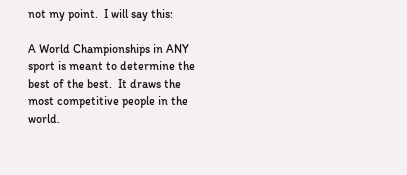not my point.  I will say this:

A World Championships in ANY sport is meant to determine the best of the best.  It draws the most competitive people in the world.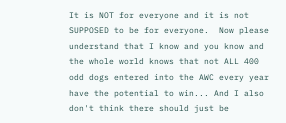It is NOT for everyone and it is not SUPPOSED to be for everyone.  Now please understand that I know and you know and the whole world knows that not ALL 400 odd dogs entered into the AWC every year have the potential to win... And I also don't think there should just be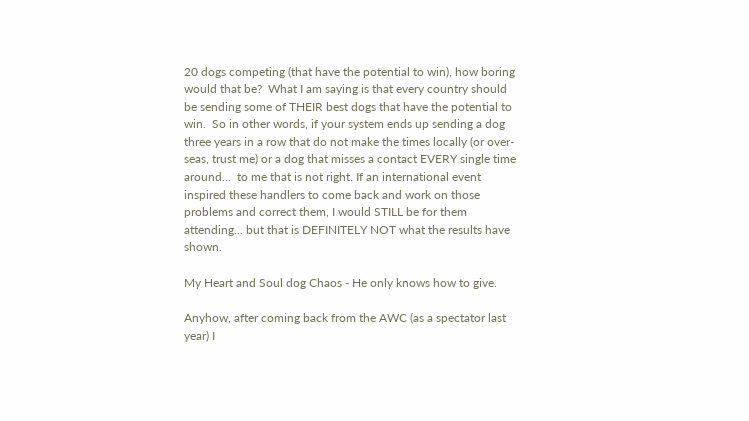20 dogs competing (that have the potential to win), how boring would that be?  What I am saying is that every country should be sending some of THEIR best dogs that have the potential to win.  So in other words, if your system ends up sending a dog three years in a row that do not make the times locally (or over-seas, trust me) or a dog that misses a contact EVERY single time around...  to me that is not right. If an international event inspired these handlers to come back and work on those problems and correct them, I would STILL be for them attending... but that is DEFINITELY NOT what the results have shown.

My Heart and Soul dog Chaos - He only knows how to give.

Anyhow, after coming back from the AWC (as a spectator last year) I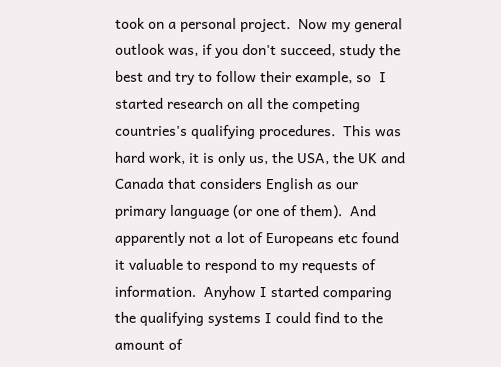took on a personal project.  Now my general outlook was, if you don't succeed, study the best and try to follow their example, so  I started research on all the competing countries's qualifying procedures.  This was hard work, it is only us, the USA, the UK and Canada that considers English as our primary language (or one of them).  And apparently not a lot of Europeans etc found it valuable to respond to my requests of information.  Anyhow I started comparing the qualifying systems I could find to the amount of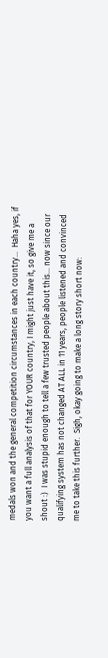medals won and the general competition circumstances in each country...  Haha yes, if you want a full analysis of that for YOUR country, I might just have it, so give me a shout :)  I was stupid enough to tell a few trusted people about this... now since our qualifying system has not changed AT ALL in 11 years, people listened and convinced me to take this further.  Sigh, okay going to make a long story short now: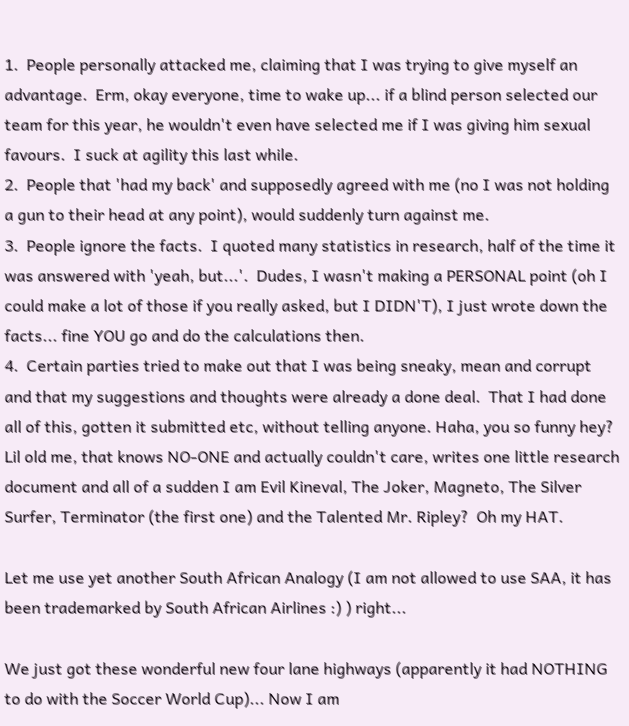1.  People personally attacked me, claiming that I was trying to give myself an advantage.  Erm, okay everyone, time to wake up... if a blind person selected our team for this year, he wouldn't even have selected me if I was giving him sexual favours.  I suck at agility this last while.
2.  People that 'had my back' and supposedly agreed with me (no I was not holding a gun to their head at any point), would suddenly turn against me.
3.  People ignore the facts.  I quoted many statistics in research, half of the time it was answered with 'yeah, but...'.  Dudes, I wasn't making a PERSONAL point (oh I could make a lot of those if you really asked, but I DIDN'T), I just wrote down the facts... fine YOU go and do the calculations then.
4.  Certain parties tried to make out that I was being sneaky, mean and corrupt and that my suggestions and thoughts were already a done deal.  That I had done all of this, gotten it submitted etc, without telling anyone. Haha, you so funny hey?  Lil old me, that knows NO-ONE and actually couldn't care, writes one little research document and all of a sudden I am Evil Kineval, The Joker, Magneto, The Silver Surfer, Terminator (the first one) and the Talented Mr. Ripley?  Oh my HAT.

Let me use yet another South African Analogy (I am not allowed to use SAA, it has been trademarked by South African Airlines :) ) right...

We just got these wonderful new four lane highways (apparently it had NOTHING to do with the Soccer World Cup)... Now I am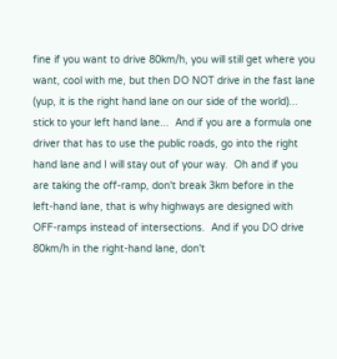fine if you want to drive 80km/h, you will still get where you want, cool with me, but then DO NOT drive in the fast lane (yup, it is the right hand lane on our side of the world)... stick to your left hand lane...  And if you are a formula one driver that has to use the public roads, go into the right hand lane and I will stay out of your way.  Oh and if you are taking the off-ramp, don't break 3km before in the left-hand lane, that is why highways are designed with OFF-ramps instead of intersections.  And if you DO drive 80km/h in the right-hand lane, don't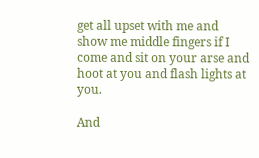get all upset with me and show me middle fingers if I come and sit on your arse and hoot at you and flash lights at you.

And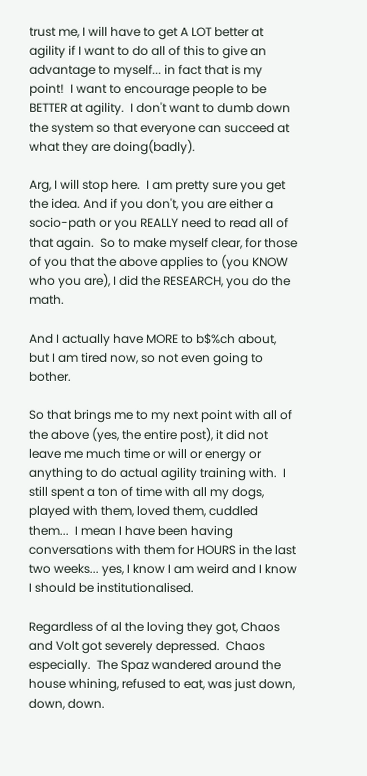trust me, I will have to get A LOT better at agility if I want to do all of this to give an advantage to myself... in fact that is my point!  I want to encourage people to be BETTER at agility.  I don't want to dumb down the system so that everyone can succeed at what they are doing(badly).

Arg, I will stop here.  I am pretty sure you get the idea. And if you don't, you are either a socio-path or you REALLY need to read all of that again.  So to make myself clear, for those of you that the above applies to (you KNOW who you are), I did the RESEARCH, you do the math.

And I actually have MORE to b$%ch about, but I am tired now, so not even going to bother.

So that brings me to my next point with all of the above (yes, the entire post), it did not leave me much time or will or energy or anything to do actual agility training with.  I still spent a ton of time with all my dogs, played with them, loved them, cuddled them...  I mean I have been having conversations with them for HOURS in the last two weeks... yes, I know I am weird and I know I should be institutionalised.

Regardless of al the loving they got, Chaos and Volt got severely depressed.  Chaos especially.  The Spaz wandered around the house whining, refused to eat, was just down, down, down.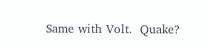Same with Volt.  Quake?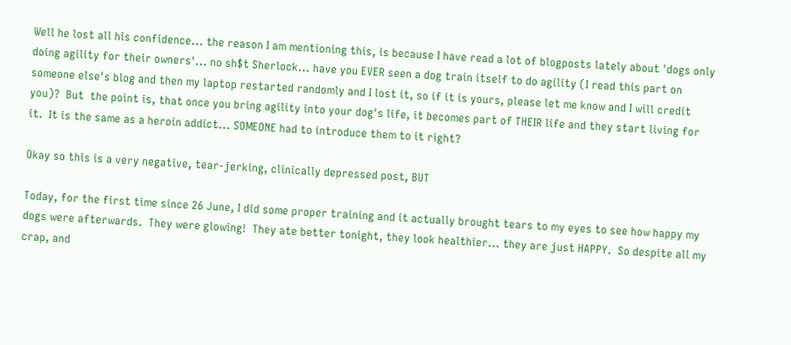Well he lost all his confidence... the reason I am mentioning this, is because I have read a lot of blogposts lately about 'dogs only doing agility for their owners'... no sh$t Sherlock... have you EVER seen a dog train itself to do agility (I read this part on someone else's blog and then my laptop restarted randomly and I lost it, so if it is yours, please let me know and I will credit you)?  But  the point is, that once you bring agility into your dog's life, it becomes part of THEIR life and they start living for it.  It is the same as a heroin addict... SOMEONE had to introduce them to it right?

Okay so this is a very negative, tear-jerking, clinically depressed post, BUT

Today, for the first time since 26 June, I did some proper training and it actually brought tears to my eyes to see how happy my dogs were afterwards.  They were glowing!  They ate better tonight, they look healthier... they are just HAPPY.  So despite all my crap, and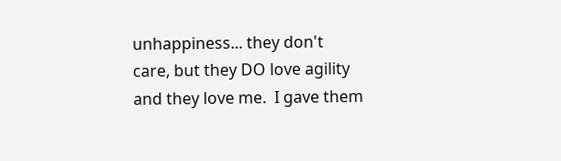unhappiness... they don't care, but they DO love agility and they love me.  I gave them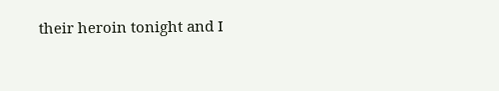their heroin tonight and I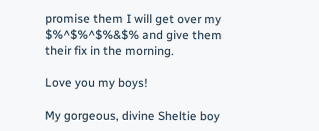promise them I will get over my $%^$%^$%&$% and give them their fix in the morning.

Love you my boys!

My gorgeous, divine Sheltie boy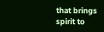that brings spirit to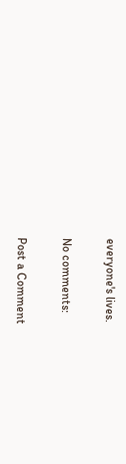everyone's lives.

No comments:

Post a Comment